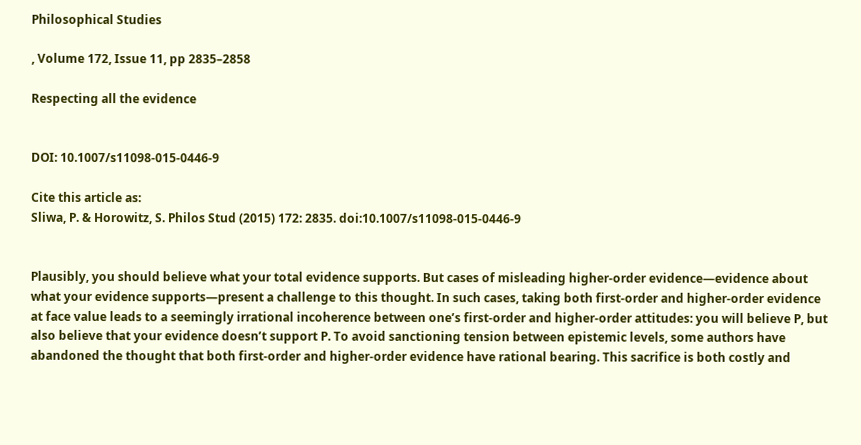Philosophical Studies

, Volume 172, Issue 11, pp 2835–2858

Respecting all the evidence


DOI: 10.1007/s11098-015-0446-9

Cite this article as:
Sliwa, P. & Horowitz, S. Philos Stud (2015) 172: 2835. doi:10.1007/s11098-015-0446-9


Plausibly, you should believe what your total evidence supports. But cases of misleading higher-order evidence—evidence about what your evidence supports—present a challenge to this thought. In such cases, taking both first-order and higher-order evidence at face value leads to a seemingly irrational incoherence between one’s first-order and higher-order attitudes: you will believe P, but also believe that your evidence doesn’t support P. To avoid sanctioning tension between epistemic levels, some authors have abandoned the thought that both first-order and higher-order evidence have rational bearing. This sacrifice is both costly and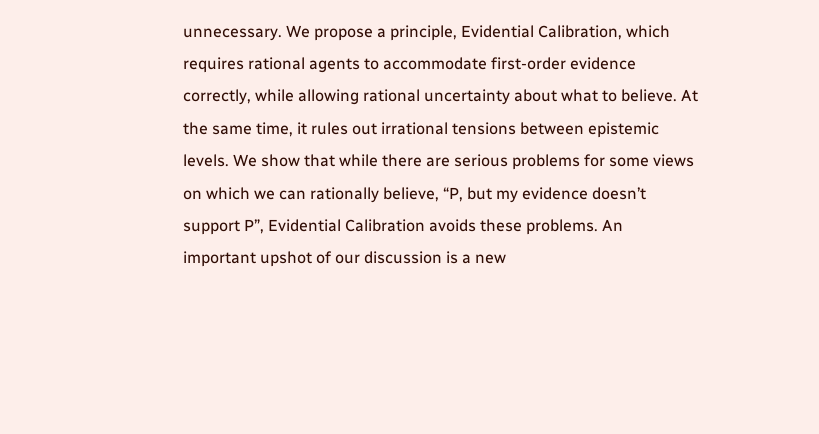unnecessary. We propose a principle, Evidential Calibration, which requires rational agents to accommodate first-order evidence correctly, while allowing rational uncertainty about what to believe. At the same time, it rules out irrational tensions between epistemic levels. We show that while there are serious problems for some views on which we can rationally believe, “P, but my evidence doesn’t support P”, Evidential Calibration avoids these problems. An important upshot of our discussion is a new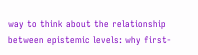way to think about the relationship between epistemic levels: why first-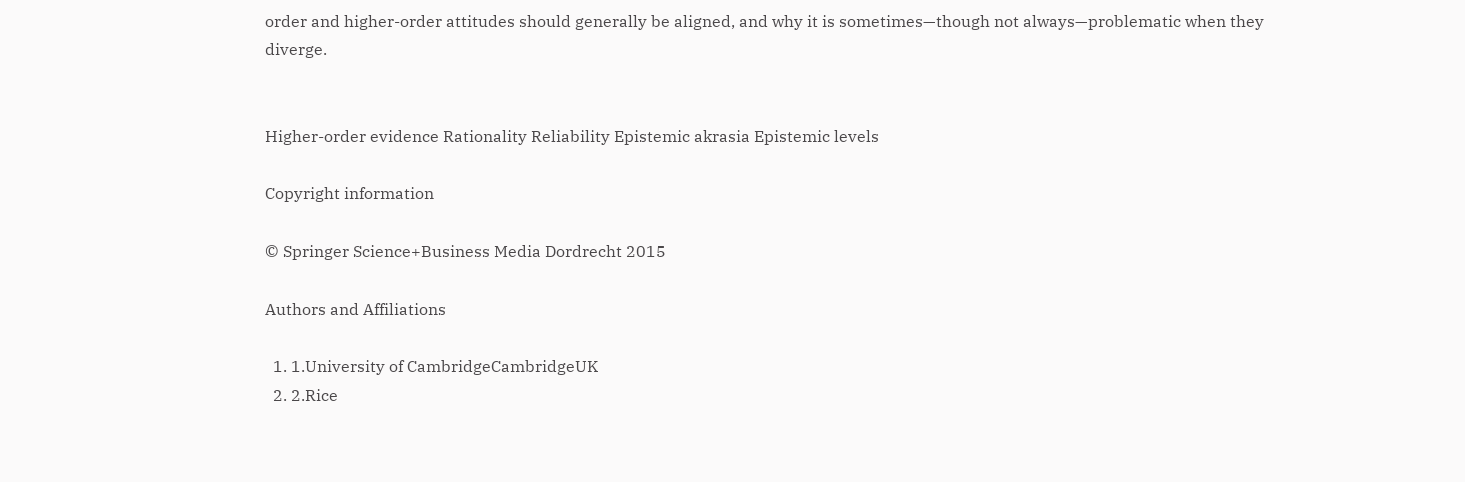order and higher-order attitudes should generally be aligned, and why it is sometimes—though not always—problematic when they diverge.


Higher-order evidence Rationality Reliability Epistemic akrasia Epistemic levels

Copyright information

© Springer Science+Business Media Dordrecht 2015

Authors and Affiliations

  1. 1.University of CambridgeCambridgeUK
  2. 2.Rice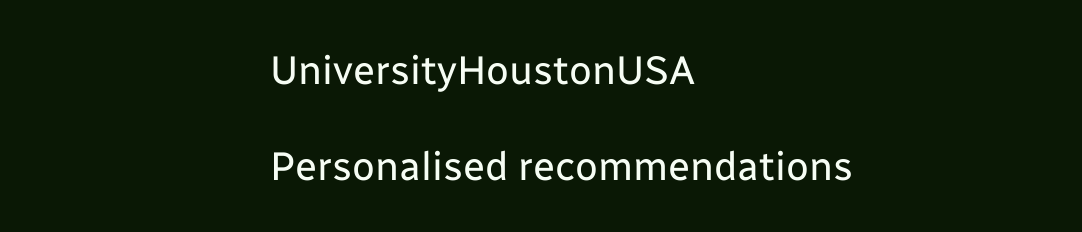UniversityHoustonUSA

Personalised recommendations